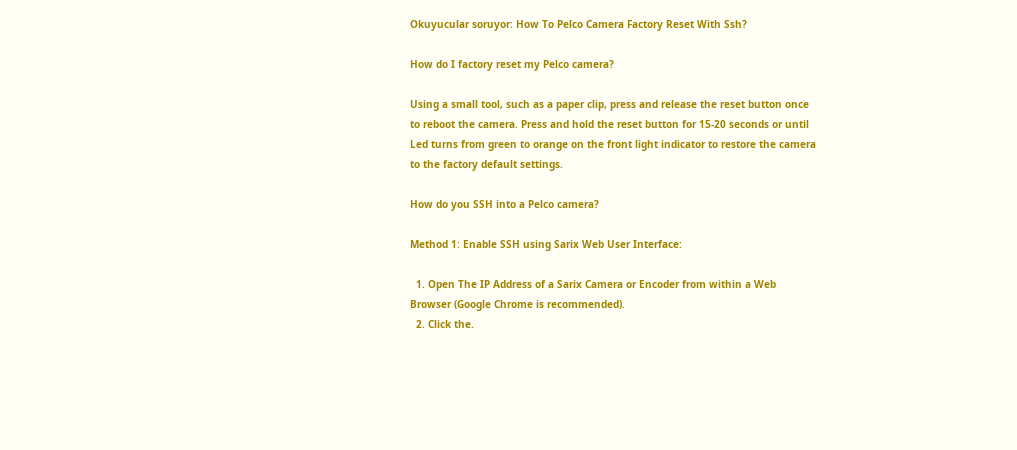Okuyucular soruyor: How To Pelco Camera Factory Reset With Ssh?

How do I factory reset my Pelco camera?

Using a small tool, such as a paper clip, press and release the reset button once to reboot the camera. Press and hold the reset button for 15-20 seconds or until Led turns from green to orange on the front light indicator to restore the camera to the factory default settings.

How do you SSH into a Pelco camera?

Method 1: Enable SSH using Sarix Web User Interface:

  1. Open The IP Address of a Sarix Camera or Encoder from within a Web Browser (Google Chrome is recommended).
  2. Click the.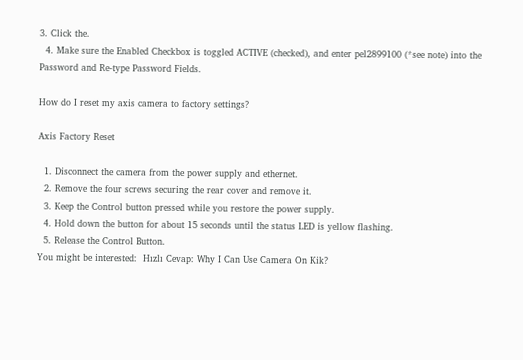3. Click the.
  4. Make sure the Enabled Checkbox is toggled ACTIVE (checked), and enter pel2899100 (*see note) into the Password and Re-type Password Fields.

How do I reset my axis camera to factory settings?

Axis Factory Reset

  1. Disconnect the camera from the power supply and ethernet.
  2. Remove the four screws securing the rear cover and remove it.
  3. Keep the Control button pressed while you restore the power supply.
  4. Hold down the button for about 15 seconds until the status LED is yellow flashing.
  5. Release the Control Button.
You might be interested:  Hızlı Cevap: Why I Can Use Camera On Kik?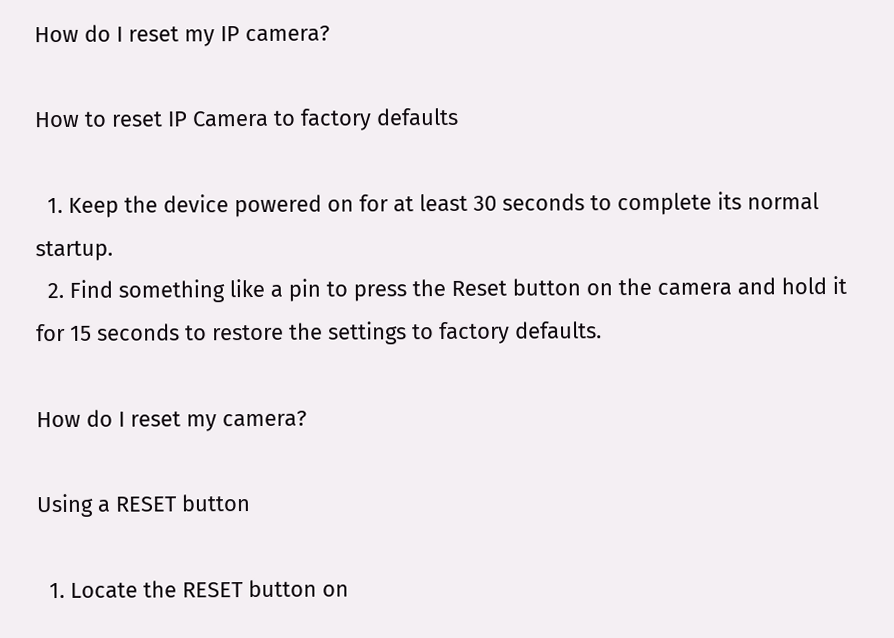How do I reset my IP camera?

How to reset IP Camera to factory defaults

  1. Keep the device powered on for at least 30 seconds to complete its normal startup.
  2. Find something like a pin to press the Reset button on the camera and hold it for 15 seconds to restore the settings to factory defaults.

How do I reset my camera?

Using a RESET button

  1. Locate the RESET button on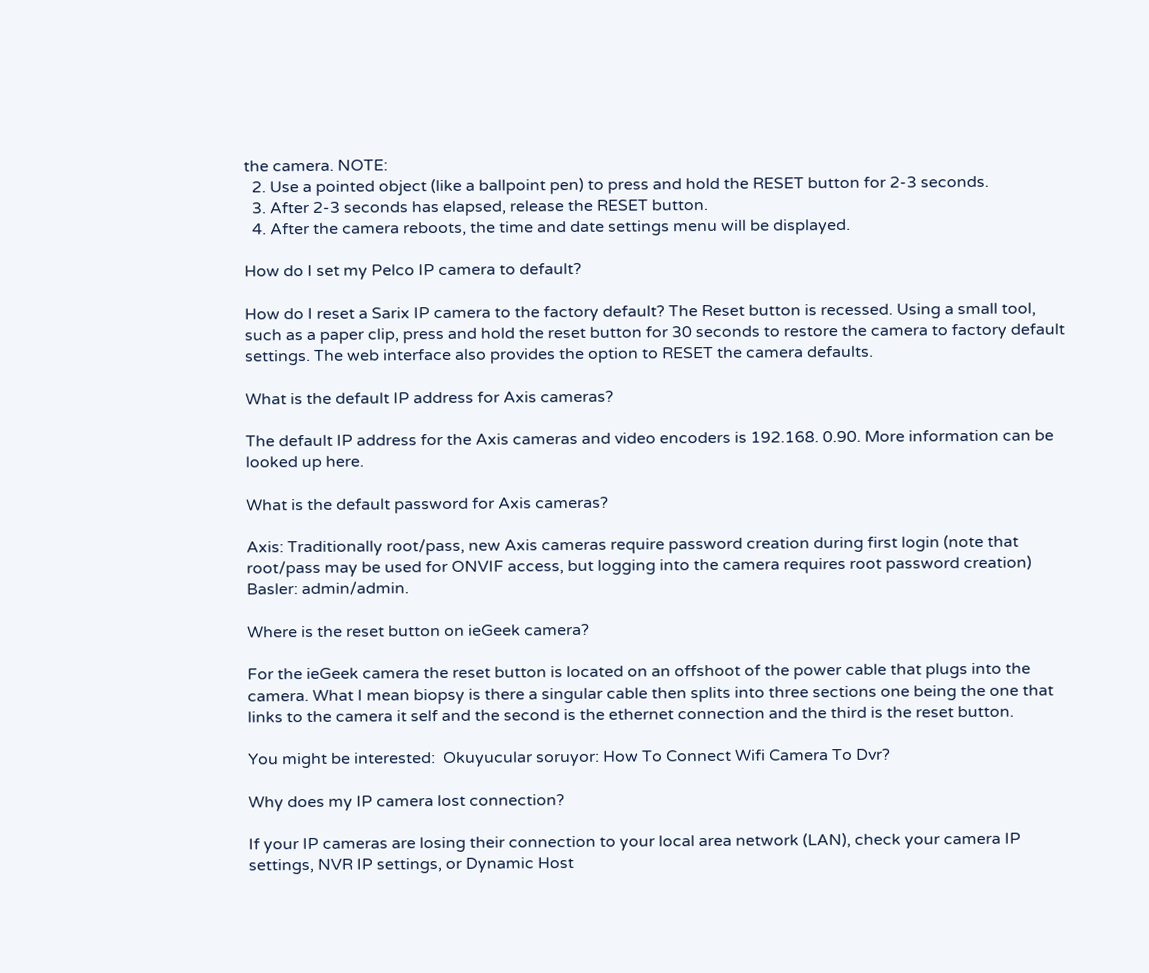the camera. NOTE:
  2. Use a pointed object (like a ballpoint pen) to press and hold the RESET button for 2-3 seconds.
  3. After 2-3 seconds has elapsed, release the RESET button.
  4. After the camera reboots, the time and date settings menu will be displayed.

How do I set my Pelco IP camera to default?

How do I reset a Sarix IP camera to the factory default? The Reset button is recessed. Using a small tool, such as a paper clip, press and hold the reset button for 30 seconds to restore the camera to factory default settings. The web interface also provides the option to RESET the camera defaults.

What is the default IP address for Axis cameras?

The default IP address for the Axis cameras and video encoders is 192.168. 0.90. More information can be looked up here.

What is the default password for Axis cameras?

Axis: Traditionally root/pass, new Axis cameras require password creation during first login (note that root/pass may be used for ONVIF access, but logging into the camera requires root password creation) Basler: admin/admin.

Where is the reset button on ieGeek camera?

For the ieGeek camera the reset button is located on an offshoot of the power cable that plugs into the camera. What I mean biopsy is there a singular cable then splits into three sections one being the one that links to the camera it self and the second is the ethernet connection and the third is the reset button.

You might be interested:  Okuyucular soruyor: How To Connect Wifi Camera To Dvr?

Why does my IP camera lost connection?

If your IP cameras are losing their connection to your local area network (LAN), check your camera IP settings, NVR IP settings, or Dynamic Host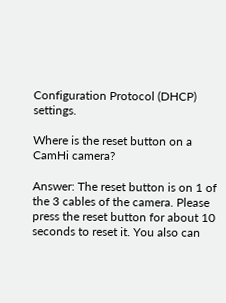Configuration Protocol (DHCP) settings.

Where is the reset button on a CamHi camera?

Answer: The reset button is on 1 of the 3 cables of the camera. Please press the reset button for about 10 seconds to reset it. You also can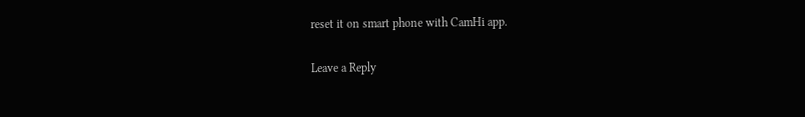reset it on smart phone with CamHi app.

Leave a Reply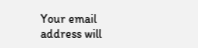Your email address will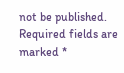not be published. Required fields are marked *